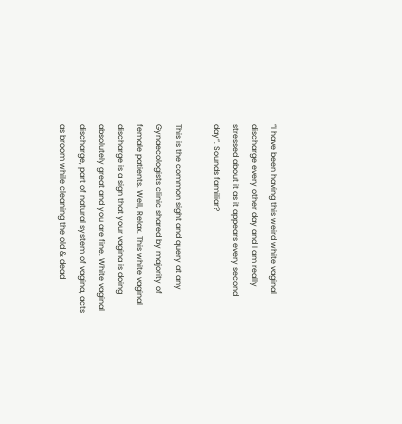“I have been having this weird white vaginal discharge every other day and I am really stressed about it as it appears every second day”. Sounds familiar?

This is the common sight and query at any Gynaecologists clinic shared by majority of female patients. Well, Relax. This white vaginal discharge is a sign that your vagina is doing absolutely great and you are fine. White vaginal discharge, part of natural system of vagina, acts as broom while cleaning the old & dead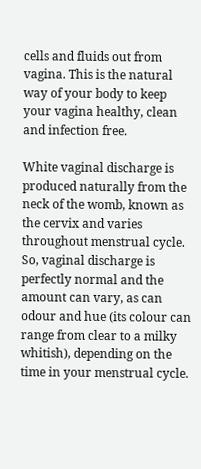cells and fluids out from vagina. This is the natural way of your body to keep your vagina healthy, clean and infection free.

White vaginal discharge is produced naturally from the neck of the womb, known as the cervix and varies throughout menstrual cycle.  So, vaginal discharge is perfectly normal and the amount can vary, as can odour and hue (its colour can range from clear to a milky whitish), depending on the time in your menstrual cycle.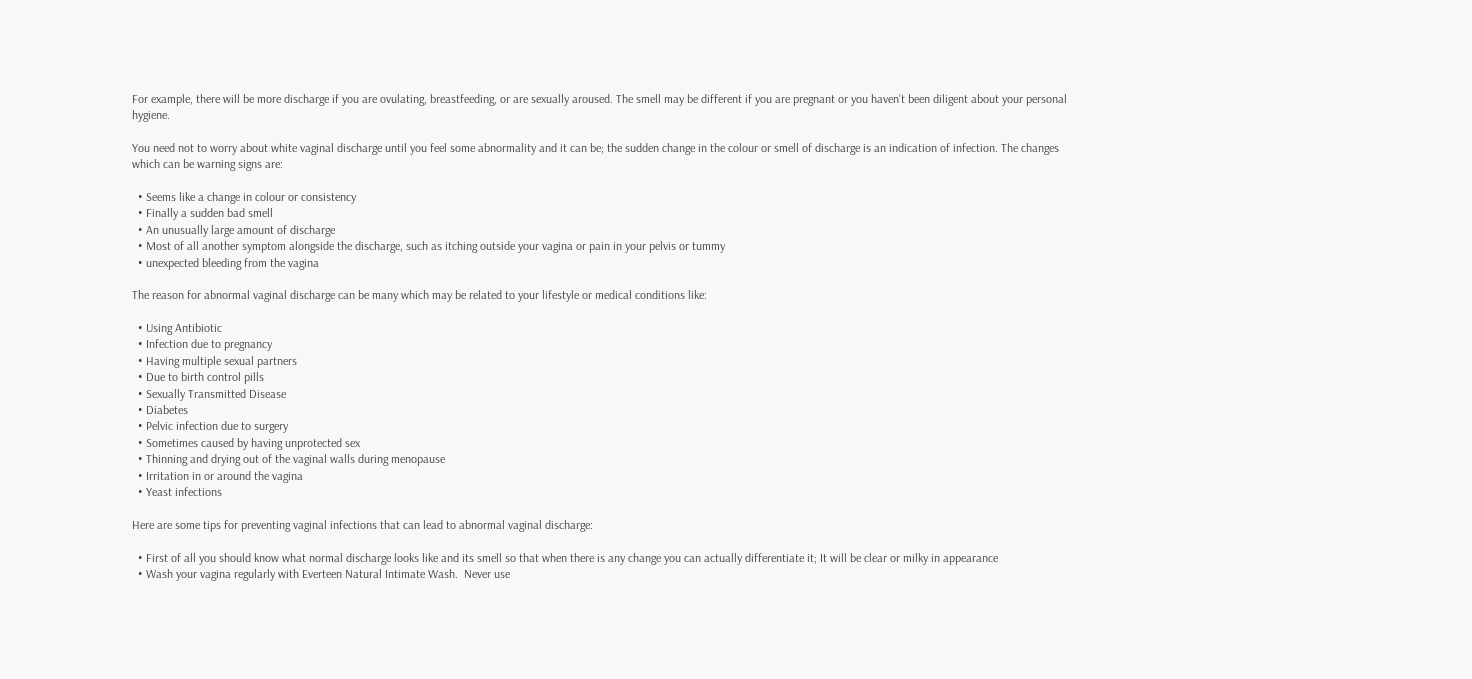For example, there will be more discharge if you are ovulating, breastfeeding, or are sexually aroused. The smell may be different if you are pregnant or you haven’t been diligent about your personal hygiene.

You need not to worry about white vaginal discharge until you feel some abnormality and it can be; the sudden change in the colour or smell of discharge is an indication of infection. The changes which can be warning signs are:

  • Seems like a change in colour or consistency
  • Finally a sudden bad smell
  • An unusually large amount of discharge
  • Most of all another symptom alongside the discharge, such as itching outside your vagina or pain in your pelvis or tummy
  • unexpected bleeding from the vagina

The reason for abnormal vaginal discharge can be many which may be related to your lifestyle or medical conditions like:

  • Using Antibiotic
  • Infection due to pregnancy
  • Having multiple sexual partners
  • Due to birth control pills
  • Sexually Transmitted Disease
  • Diabetes
  • Pelvic infection due to surgery
  • Sometimes caused by having unprotected sex
  • Thinning and drying out of the vaginal walls during menopause
  • Irritation in or around the vagina
  • Yeast infections

Here are some tips for preventing vaginal infections that can lead to abnormal vaginal discharge:

  • First of all you should know what normal discharge looks like and its smell so that when there is any change you can actually differentiate it; It will be clear or milky in appearance
  • Wash your vagina regularly with Everteen Natural Intimate Wash.  Never use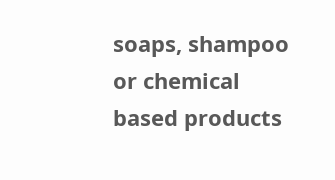soaps, shampoo or chemical based products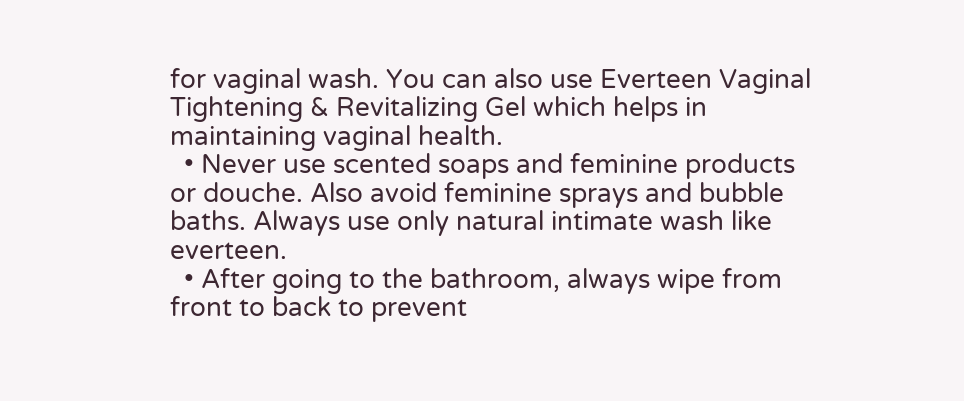for vaginal wash. You can also use Everteen Vaginal Tightening & Revitalizing Gel which helps in maintaining vaginal health.
  • Never use scented soaps and feminine products or douche. Also avoid feminine sprays and bubble baths. Always use only natural intimate wash like everteen.
  • After going to the bathroom, always wipe from front to back to prevent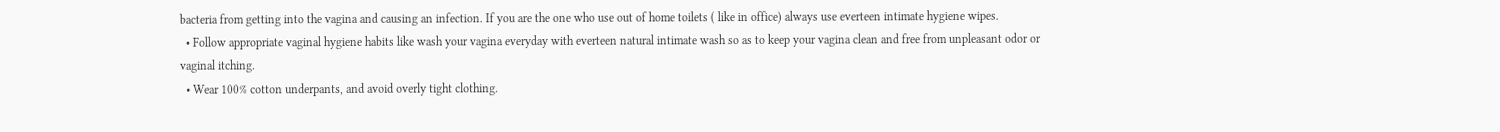bacteria from getting into the vagina and causing an infection. If you are the one who use out of home toilets ( like in office) always use everteen intimate hygiene wipes.
  • Follow appropriate vaginal hygiene habits like wash your vagina everyday with everteen natural intimate wash so as to keep your vagina clean and free from unpleasant odor or vaginal itching.
  • Wear 100% cotton underpants, and avoid overly tight clothing.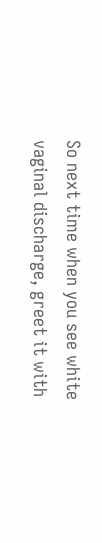So next time when you see white vaginal discharge, greet it with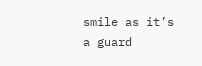smile as it’s a guard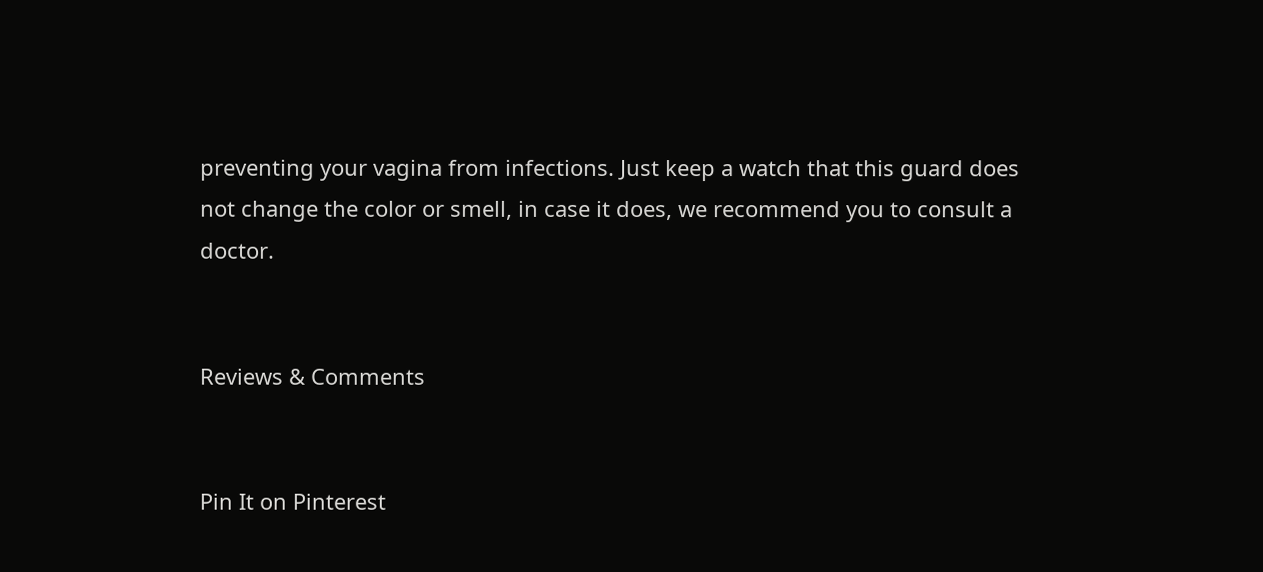preventing your vagina from infections. Just keep a watch that this guard does not change the color or smell, in case it does, we recommend you to consult a doctor.


Reviews & Comments


Pin It on Pinterest